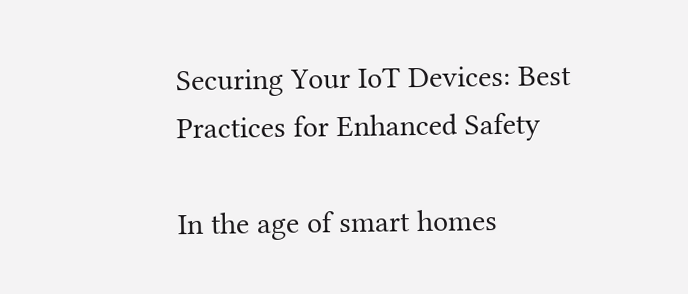Securing Your IoT Devices: Best Practices for Enhanced Safety

In the age of smart homes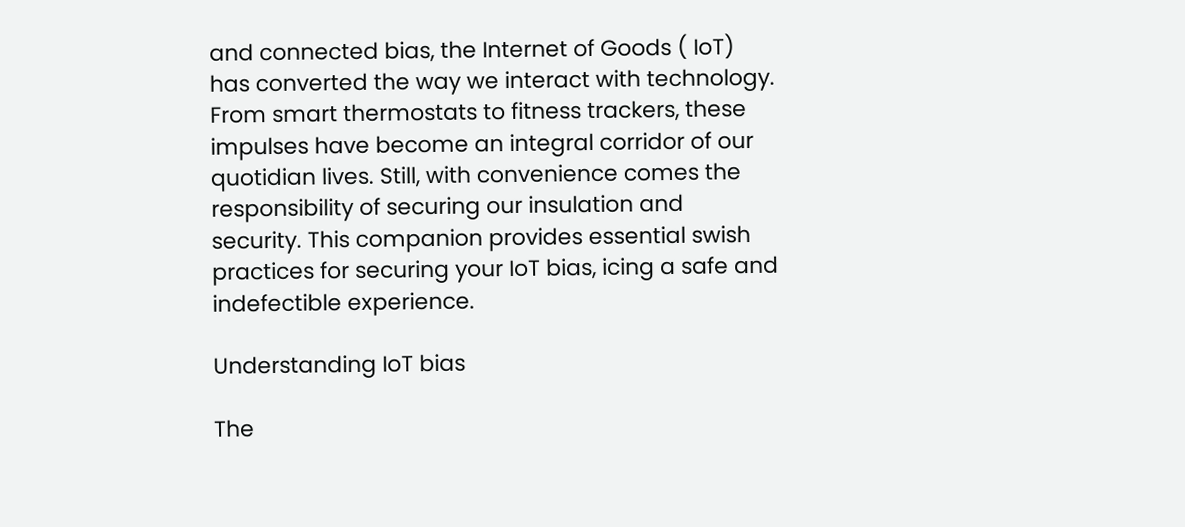and connected bias, the Internet of Goods ( IoT) has converted the way we interact with technology. From smart thermostats to fitness trackers, these impulses have become an integral corridor of our quotidian lives. Still, with convenience comes the responsibility of securing our insulation and security. This companion provides essential swish practices for securing your IoT bias, icing a safe and indefectible experience.

Understanding IoT bias

The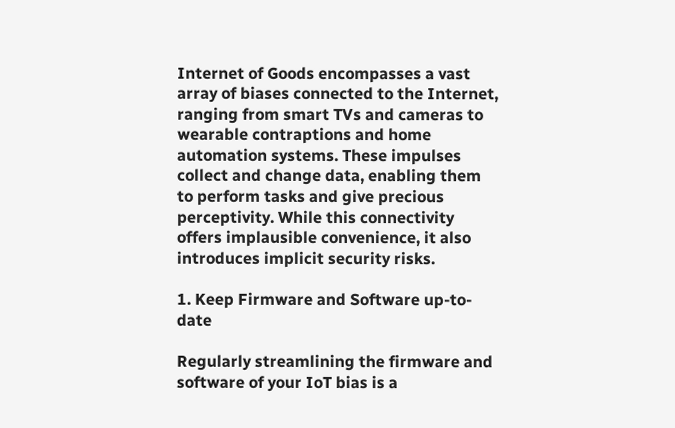Internet of Goods encompasses a vast array of biases connected to the Internet, ranging from smart TVs and cameras to wearable contraptions and home automation systems. These impulses collect and change data, enabling them to perform tasks and give precious perceptivity. While this connectivity offers implausible convenience, it also introduces implicit security risks.

1. Keep Firmware and Software up-to-date

Regularly streamlining the firmware and software of your IoT bias is a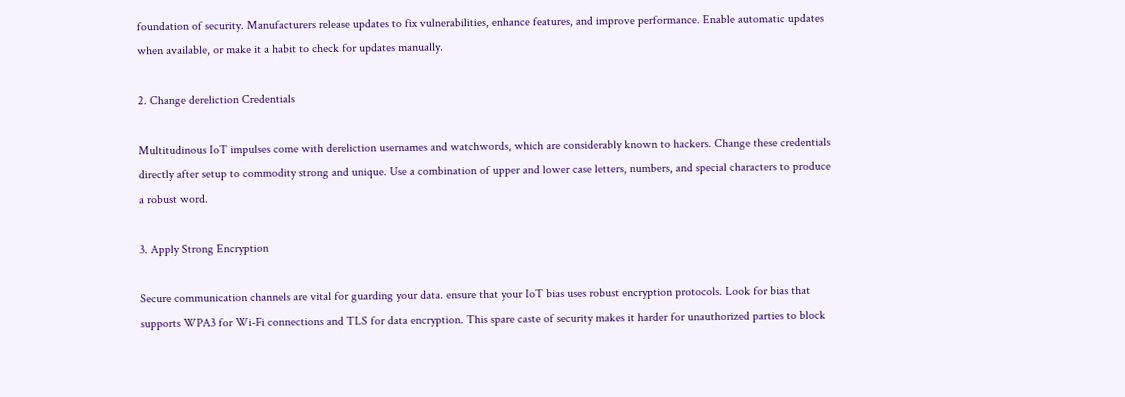foundation of security. Manufacturers release updates to fix vulnerabilities, enhance features, and improve performance. Enable automatic updates when available, or make it a habit to check for updates manually.

2. Change dereliction Credentials

Multitudinous IoT impulses come with dereliction usernames and watchwords, which are considerably known to hackers. Change these credentials directly after setup to commodity strong and unique. Use a combination of upper and lower case letters, numbers, and special characters to produce a robust word.

3. Apply Strong Encryption

Secure communication channels are vital for guarding your data. ensure that your IoT bias uses robust encryption protocols. Look for bias that supports WPA3 for Wi-Fi connections and TLS for data encryption. This spare caste of security makes it harder for unauthorized parties to block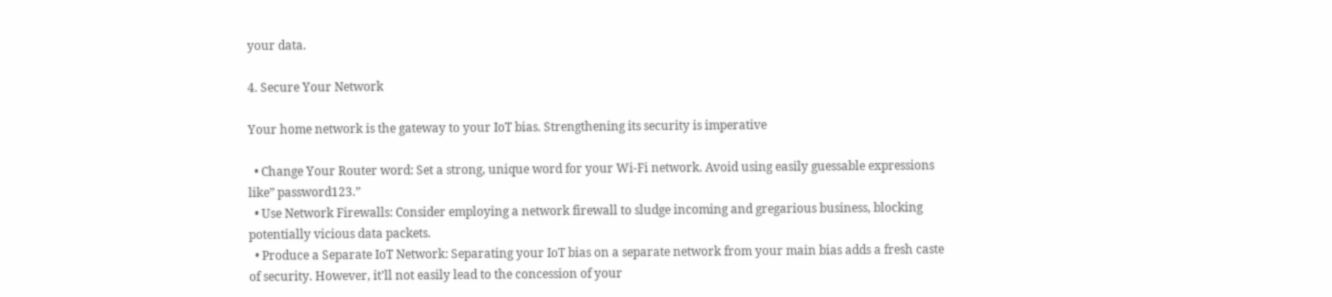your data.

4. Secure Your Network

Your home network is the gateway to your IoT bias. Strengthening its security is imperative

  • Change Your Router word: Set a strong, unique word for your Wi-Fi network. Avoid using easily guessable expressions like” password123.”
  • Use Network Firewalls: Consider employing a network firewall to sludge incoming and gregarious business, blocking potentially vicious data packets.
  • Produce a Separate IoT Network: Separating your IoT bias on a separate network from your main bias adds a fresh caste of security. However, it’ll not easily lead to the concession of your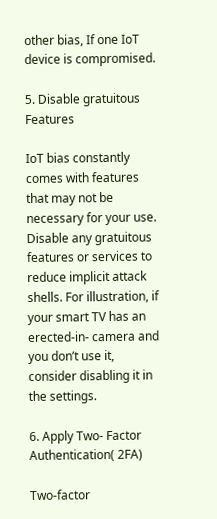other bias, If one IoT device is compromised.

5. Disable gratuitous Features

IoT bias constantly comes with features that may not be necessary for your use. Disable any gratuitous features or services to reduce implicit attack shells. For illustration, if your smart TV has an erected-in- camera and you don’t use it, consider disabling it in the settings.

6. Apply Two- Factor Authentication( 2FA)

Two-factor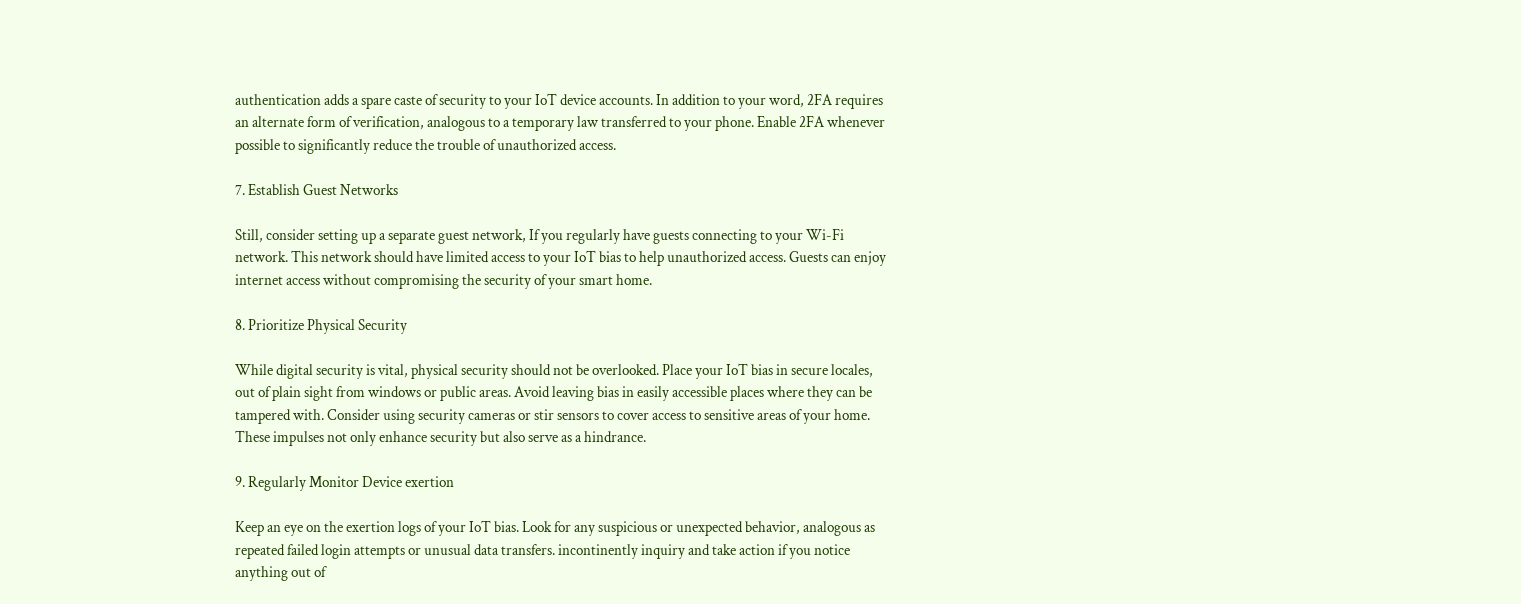authentication adds a spare caste of security to your IoT device accounts. In addition to your word, 2FA requires an alternate form of verification, analogous to a temporary law transferred to your phone. Enable 2FA whenever possible to significantly reduce the trouble of unauthorized access.

7. Establish Guest Networks

Still, consider setting up a separate guest network, If you regularly have guests connecting to your Wi-Fi network. This network should have limited access to your IoT bias to help unauthorized access. Guests can enjoy internet access without compromising the security of your smart home.

8. Prioritize Physical Security

While digital security is vital, physical security should not be overlooked. Place your IoT bias in secure locales, out of plain sight from windows or public areas. Avoid leaving bias in easily accessible places where they can be tampered with. Consider using security cameras or stir sensors to cover access to sensitive areas of your home. These impulses not only enhance security but also serve as a hindrance.

9. Regularly Monitor Device exertion

Keep an eye on the exertion logs of your IoT bias. Look for any suspicious or unexpected behavior, analogous as repeated failed login attempts or unusual data transfers. incontinently inquiry and take action if you notice anything out of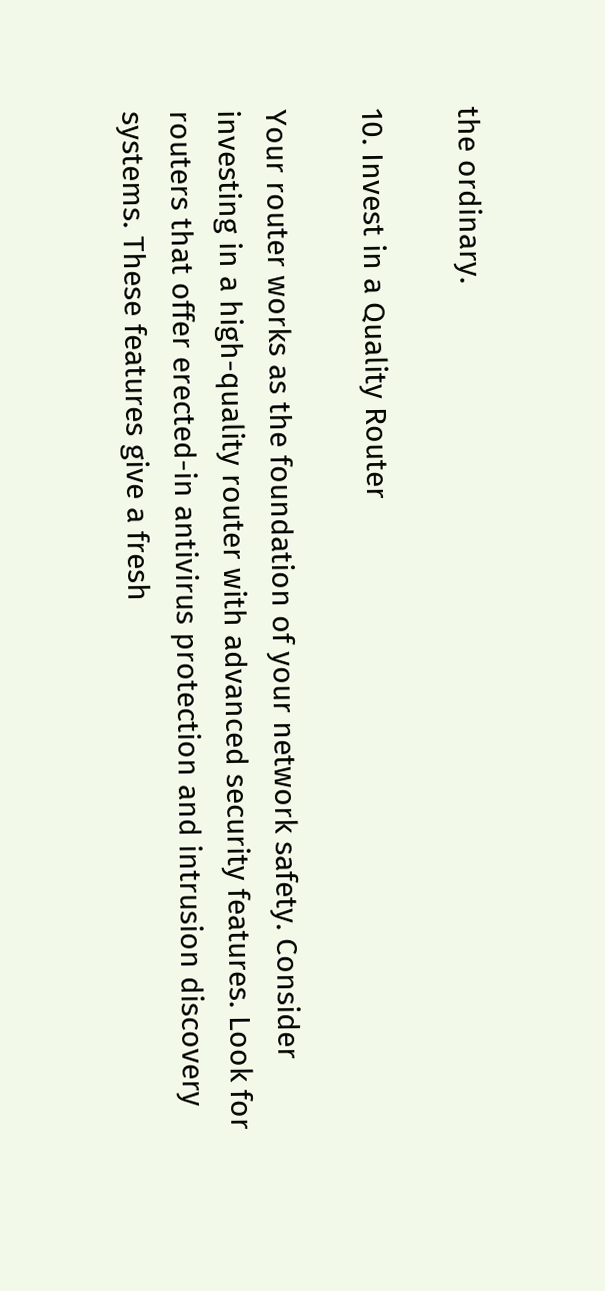the ordinary.

10. Invest in a Quality Router

Your router works as the foundation of your network safety. Consider investing in a high-quality router with advanced security features. Look for routers that offer erected-in antivirus protection and intrusion discovery systems. These features give a fresh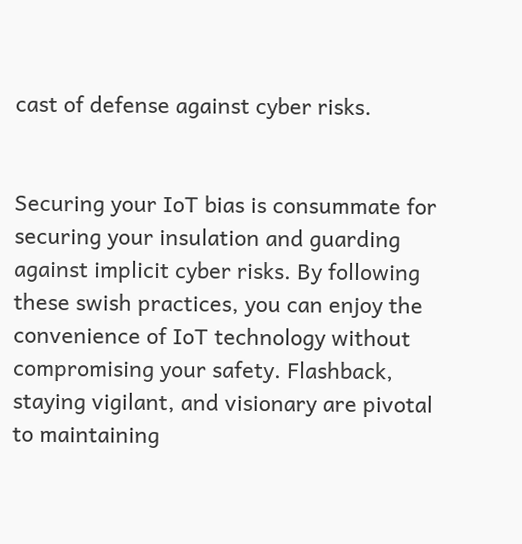cast of defense against cyber risks.


Securing your IoT bias is consummate for securing your insulation and guarding against implicit cyber risks. By following these swish practices, you can enjoy the convenience of IoT technology without compromising your safety. Flashback, staying vigilant, and visionary are pivotal to maintaining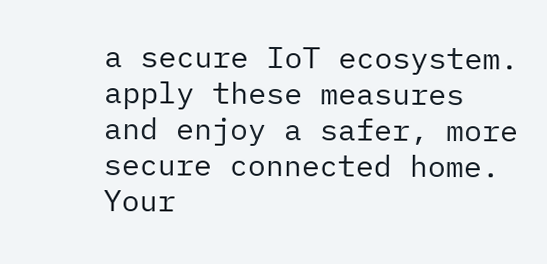a secure IoT ecosystem. apply these measures and enjoy a safer, more secure connected home. Your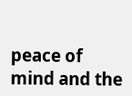peace of mind and the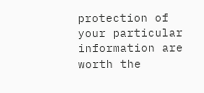protection of your particular information are worth the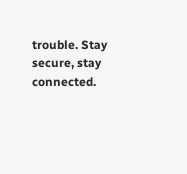trouble. Stay secure, stay connected.